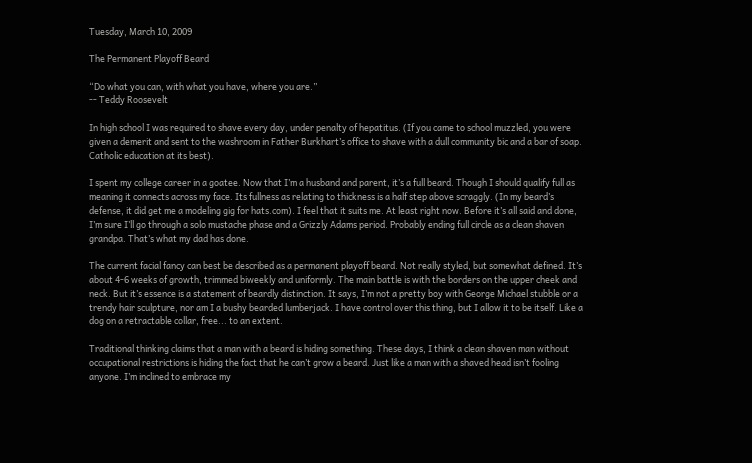Tuesday, March 10, 2009

The Permanent Playoff Beard

“Do what you can, with what you have, where you are.”
-- Teddy Roosevelt

In high school I was required to shave every day, under penalty of hepatitus. (If you came to school muzzled, you were given a demerit and sent to the washroom in Father Burkhart’s office to shave with a dull community bic and a bar of soap. Catholic education at its best).

I spent my college career in a goatee. Now that I’m a husband and parent, it’s a full beard. Though I should qualify full as meaning it connects across my face. Its fullness as relating to thickness is a half step above scraggly. (In my beard’s defense, it did get me a modeling gig for hats.com). I feel that it suits me. At least right now. Before it’s all said and done, I’m sure I’ll go through a solo mustache phase and a Grizzly Adams period. Probably ending full circle as a clean shaven grandpa. That’s what my dad has done.

The current facial fancy can best be described as a permanent playoff beard. Not really styled, but somewhat defined. It’s about 4-6 weeks of growth, trimmed biweekly and uniformly. The main battle is with the borders on the upper cheek and neck. But it’s essence is a statement of beardly distinction. It says, I’m not a pretty boy with George Michael stubble or a trendy hair sculpture, nor am I a bushy bearded lumberjack. I have control over this thing, but I allow it to be itself. Like a dog on a retractable collar, free... to an extent.

Traditional thinking claims that a man with a beard is hiding something. These days, I think a clean shaven man without occupational restrictions is hiding the fact that he can’t grow a beard. Just like a man with a shaved head isn’t fooling anyone. I’m inclined to embrace my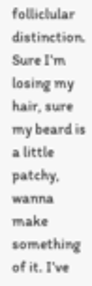folliclular distinction. Sure I’m losing my hair, sure my beard is a little patchy, wanna make something of it. I’ve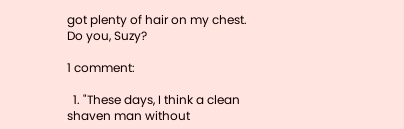got plenty of hair on my chest. Do you, Suzy?

1 comment:

  1. "These days, I think a clean shaven man without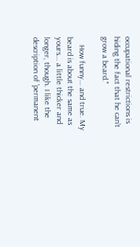occupational restrictions is hiding the fact that he can’t grow a beard."

    How funny... and true. My beard is about the same as yours... a little thicker and longer, though. I like the description of 'permanent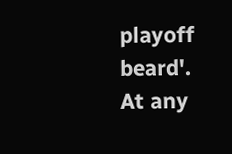playoff beard'. At any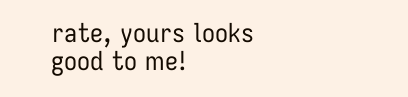rate, yours looks good to me!